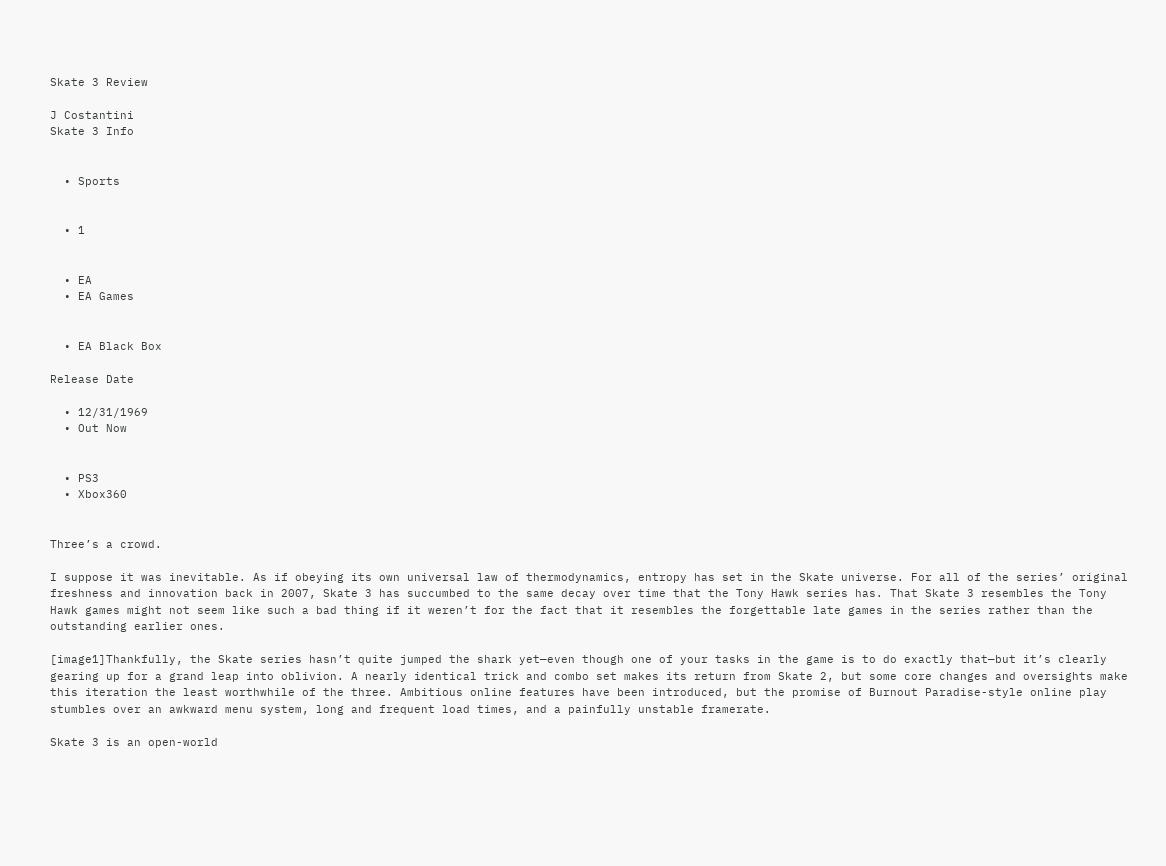Skate 3 Review

J Costantini
Skate 3 Info


  • Sports


  • 1


  • EA
  • EA Games


  • EA Black Box

Release Date

  • 12/31/1969
  • Out Now


  • PS3
  • Xbox360


Three’s a crowd.

I suppose it was inevitable. As if obeying its own universal law of thermodynamics, entropy has set in the Skate universe. For all of the series’ original freshness and innovation back in 2007, Skate 3 has succumbed to the same decay over time that the Tony Hawk series has. That Skate 3 resembles the Tony Hawk games might not seem like such a bad thing if it weren’t for the fact that it resembles the forgettable late games in the series rather than the outstanding earlier ones.

[image1]Thankfully, the Skate series hasn’t quite jumped the shark yet—even though one of your tasks in the game is to do exactly that—but it’s clearly gearing up for a grand leap into oblivion. A nearly identical trick and combo set makes its return from Skate 2, but some core changes and oversights make this iteration the least worthwhile of the three. Ambitious online features have been introduced, but the promise of Burnout Paradise-style online play stumbles over an awkward menu system, long and frequent load times, and a painfully unstable framerate.

Skate 3 is an open-world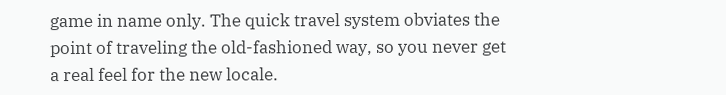game in name only. The quick travel system obviates the point of traveling the old-fashioned way, so you never get a real feel for the new locale.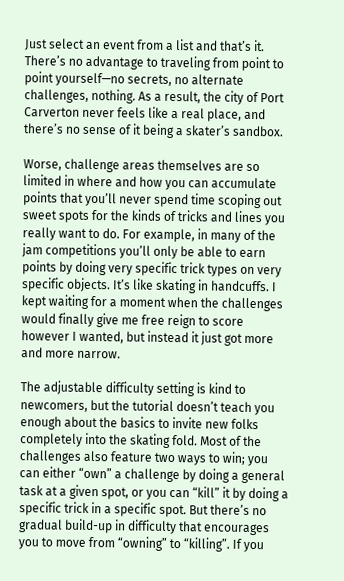Just select an event from a list and that’s it. There’s no advantage to traveling from point to point yourself—no secrets, no alternate challenges, nothing. As a result, the city of Port Carverton never feels like a real place, and there’s no sense of it being a skater’s sandbox.

Worse, challenge areas themselves are so limited in where and how you can accumulate points that you’ll never spend time scoping out sweet spots for the kinds of tricks and lines you really want to do. For example, in many of the jam competitions you’ll only be able to earn points by doing very specific trick types on very specific objects. It’s like skating in handcuffs. I kept waiting for a moment when the challenges would finally give me free reign to score however I wanted, but instead it just got more and more narrow.

The adjustable difficulty setting is kind to newcomers, but the tutorial doesn’t teach you enough about the basics to invite new folks completely into the skating fold. Most of the challenges also feature two ways to win; you can either “own” a challenge by doing a general task at a given spot, or you can “kill” it by doing a specific trick in a specific spot. But there’s no gradual build-up in difficulty that encourages you to move from “owning” to “killing”. If you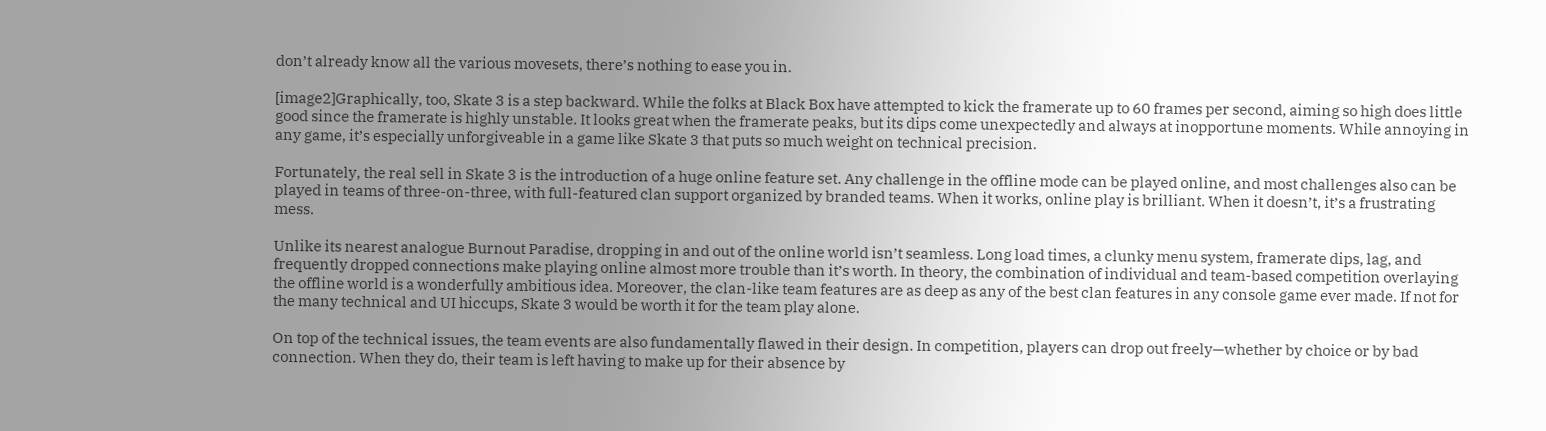don’t already know all the various movesets, there’s nothing to ease you in.

[image2]Graphically, too, Skate 3 is a step backward. While the folks at Black Box have attempted to kick the framerate up to 60 frames per second, aiming so high does little good since the framerate is highly unstable. It looks great when the framerate peaks, but its dips come unexpectedly and always at inopportune moments. While annoying in any game, it’s especially unforgiveable in a game like Skate 3 that puts so much weight on technical precision.

Fortunately, the real sell in Skate 3 is the introduction of a huge online feature set. Any challenge in the offline mode can be played online, and most challenges also can be played in teams of three-on-three, with full-featured clan support organized by branded teams. When it works, online play is brilliant. When it doesn’t, it’s a frustrating mess.

Unlike its nearest analogue Burnout Paradise, dropping in and out of the online world isn’t seamless. Long load times, a clunky menu system, framerate dips, lag, and frequently dropped connections make playing online almost more trouble than it’s worth. In theory, the combination of individual and team-based competition overlaying the offline world is a wonderfully ambitious idea. Moreover, the clan-like team features are as deep as any of the best clan features in any console game ever made. If not for the many technical and UI hiccups, Skate 3 would be worth it for the team play alone.

On top of the technical issues, the team events are also fundamentally flawed in their design. In competition, players can drop out freely—whether by choice or by bad connection. When they do, their team is left having to make up for their absence by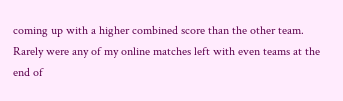coming up with a higher combined score than the other team. Rarely were any of my online matches left with even teams at the end of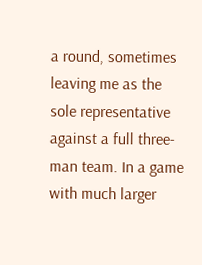a round, sometimes leaving me as the sole representative against a full three-man team. In a game with much larger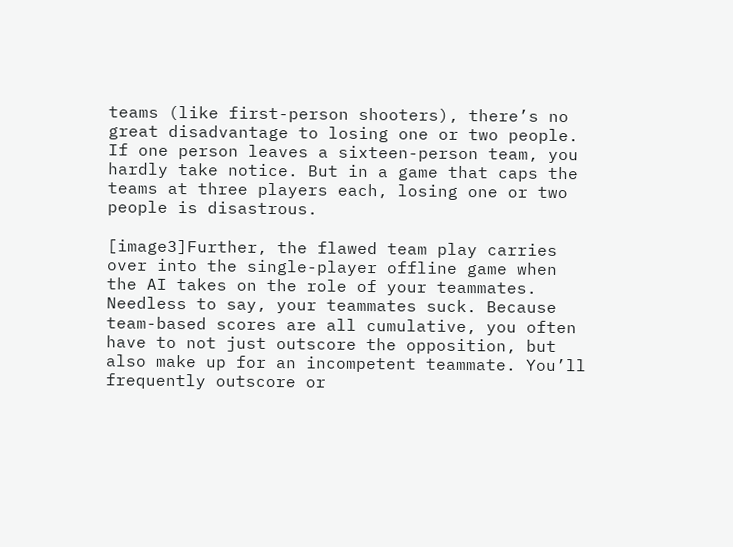teams (like first-person shooters), there’s no great disadvantage to losing one or two people. If one person leaves a sixteen-person team, you hardly take notice. But in a game that caps the teams at three players each, losing one or two people is disastrous.

[image3]Further, the flawed team play carries over into the single-player offline game when the AI takes on the role of your teammates. Needless to say, your teammates suck. Because team-based scores are all cumulative, you often have to not just outscore the opposition, but also make up for an incompetent teammate. You’ll frequently outscore or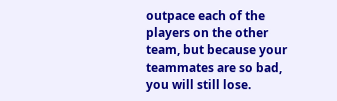outpace each of the players on the other team, but because your teammates are so bad, you will still lose.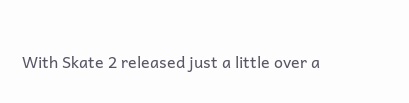With Skate 2 released just a little over a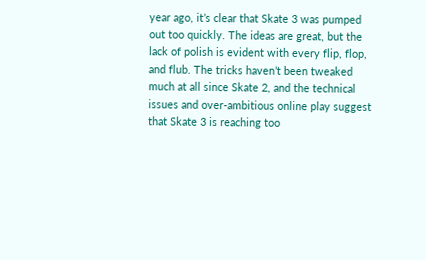year ago, it’s clear that Skate 3 was pumped out too quickly. The ideas are great, but the lack of polish is evident with every flip, flop, and flub. The tricks haven’t been tweaked much at all since Skate 2, and the technical issues and over-ambitious online play suggest that Skate 3 is reaching too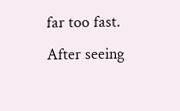far too fast. After seeing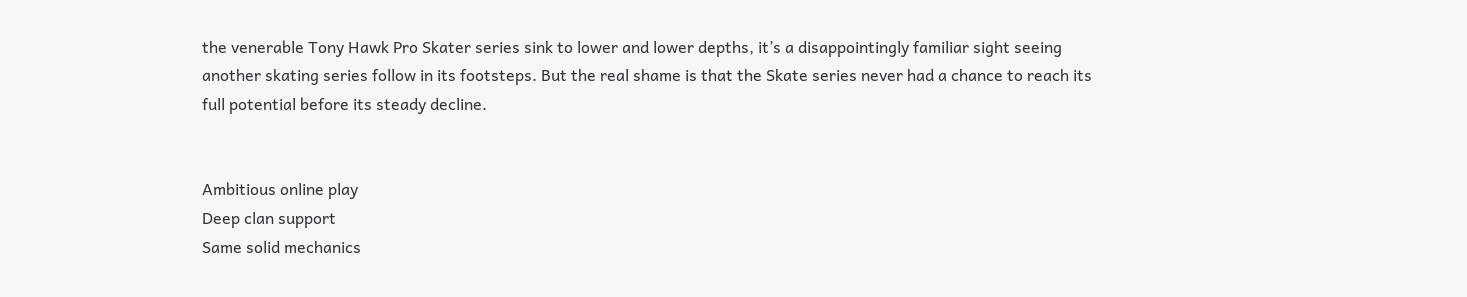the venerable Tony Hawk Pro Skater series sink to lower and lower depths, it’s a disappointingly familiar sight seeing another skating series follow in its footsteps. But the real shame is that the Skate series never had a chance to reach its full potential before its steady decline.


Ambitious online play
Deep clan support
Same solid mechanics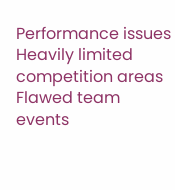Performance issues
Heavily limited competition areas
Flawed team events